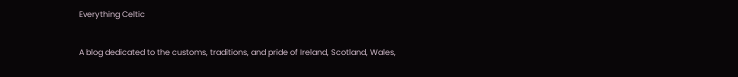Everything Celtic

A blog dedicated to the customs, traditions, and pride of Ireland, Scotland, Wales,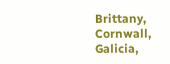Brittany, Cornwall, Galicia,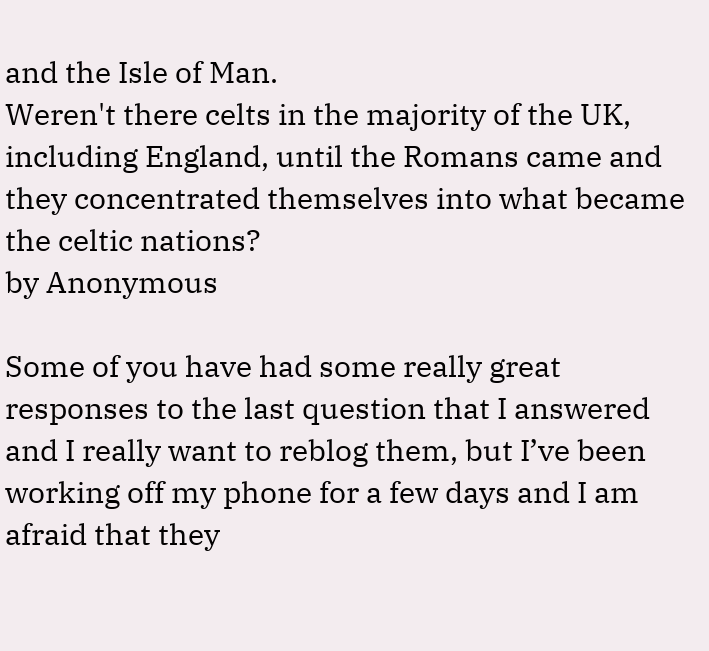and the Isle of Man.
Weren't there celts in the majority of the UK, including England, until the Romans came and they concentrated themselves into what became the celtic nations?
by Anonymous

Some of you have had some really great responses to the last question that I answered and I really want to reblog them, but I’ve been working off my phone for a few days and I am afraid that they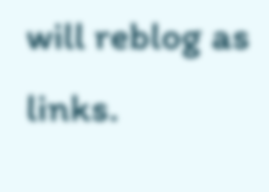will reblog as links.